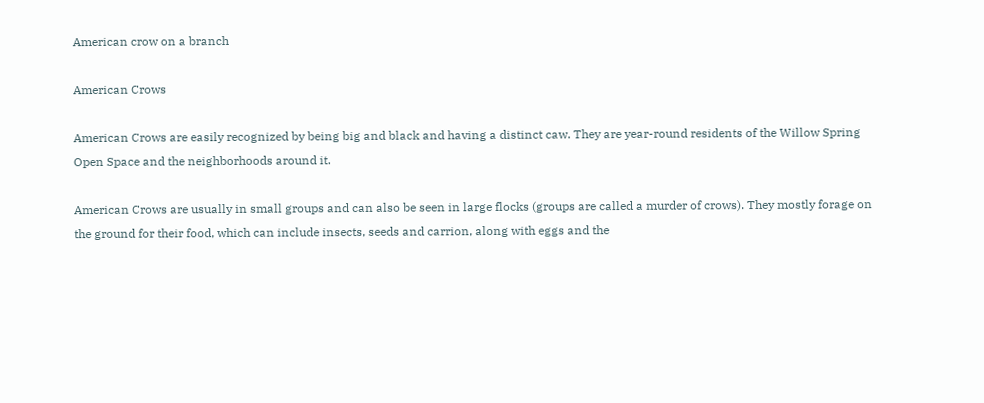American crow on a branch

American Crows

American Crows are easily recognized by being big and black and having a distinct caw. They are year-round residents of the Willow Spring Open Space and the neighborhoods around it.

American Crows are usually in small groups and can also be seen in large flocks (groups are called a murder of crows). They mostly forage on the ground for their food, which can include insects, seeds and carrion, along with eggs and the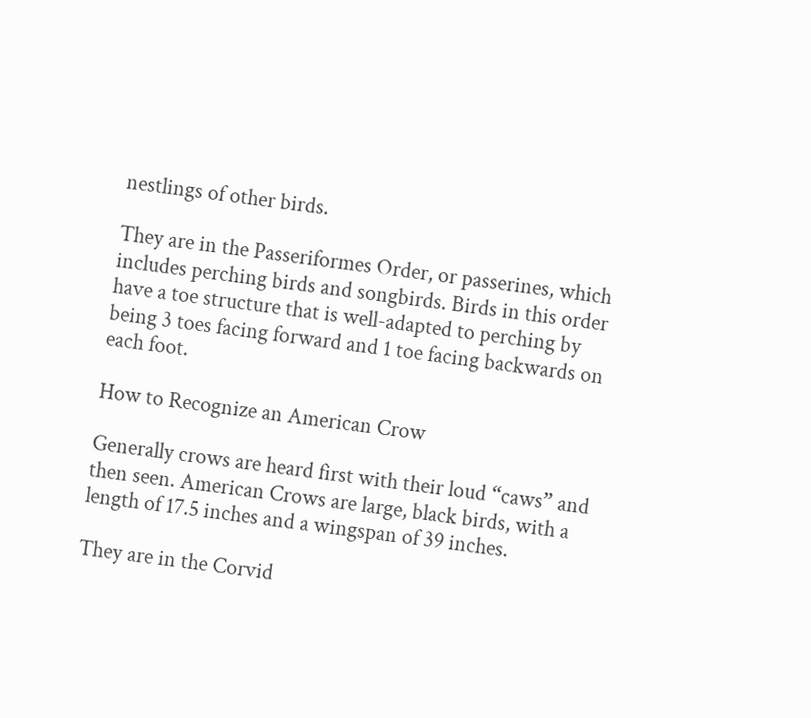nestlings of other birds.

They are in the Passeriformes Order, or passerines, which includes perching birds and songbirds. Birds in this order have a toe structure that is well-adapted to perching by being 3 toes facing forward and 1 toe facing backwards on each foot.

How to Recognize an American Crow

Generally crows are heard first with their loud “caws” and then seen. American Crows are large, black birds, with a length of 17.5 inches and a wingspan of 39 inches.

They are in the Corvid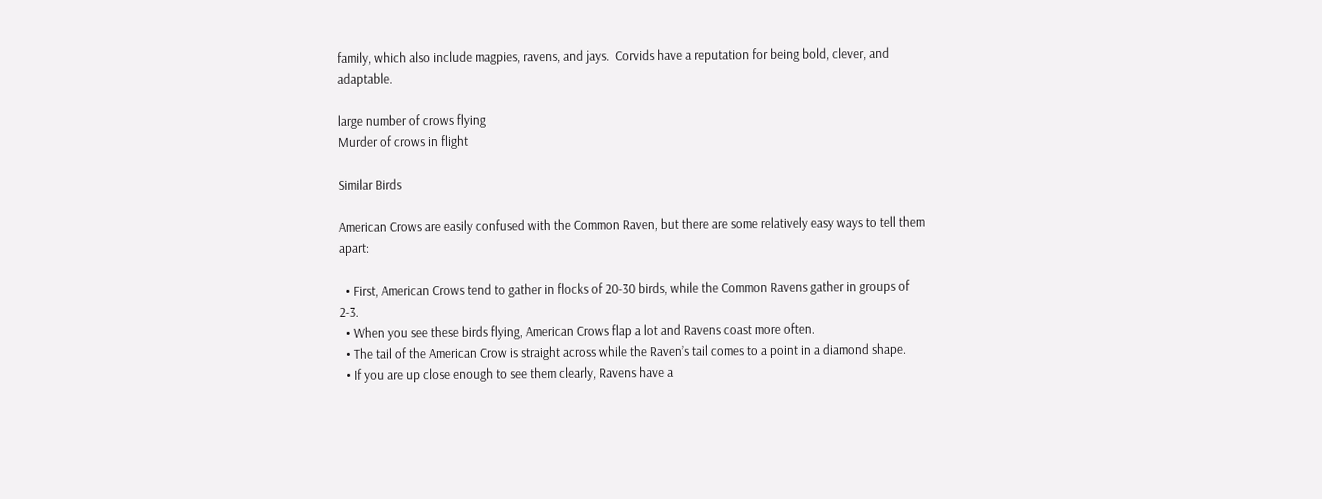family, which also include magpies, ravens, and jays.  Corvids have a reputation for being bold, clever, and adaptable.

large number of crows flying
Murder of crows in flight

Similar Birds

American Crows are easily confused with the Common Raven, but there are some relatively easy ways to tell them apart:

  • First, American Crows tend to gather in flocks of 20-30 birds, while the Common Ravens gather in groups of 2-3.
  • When you see these birds flying, American Crows flap a lot and Ravens coast more often.
  • The tail of the American Crow is straight across while the Raven’s tail comes to a point in a diamond shape.
  • If you are up close enough to see them clearly, Ravens have a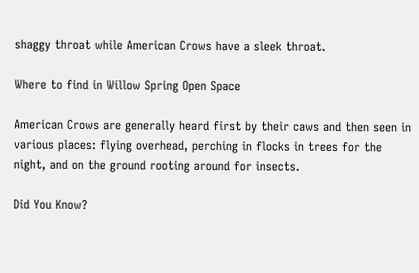shaggy throat while American Crows have a sleek throat.

Where to find in Willow Spring Open Space

American Crows are generally heard first by their caws and then seen in various places: flying overhead, perching in flocks in trees for the night, and on the ground rooting around for insects.

Did You Know?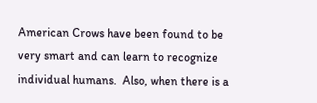American Crows have been found to be very smart and can learn to recognize individual humans.  Also, when there is a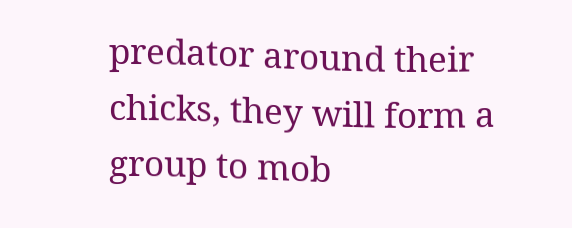predator around their chicks, they will form a group to mob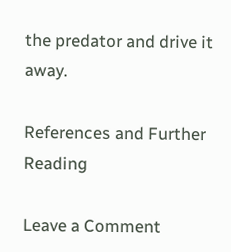the predator and drive it away.

References and Further Reading

Leave a Comment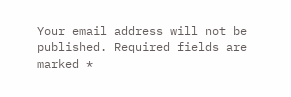Your email address will not be published. Required fields are marked *